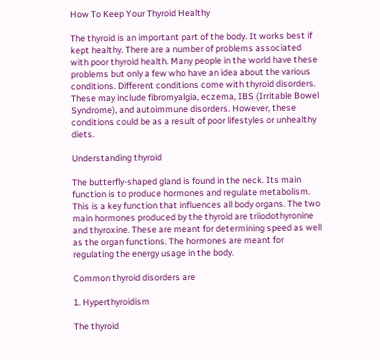How To Keep Your Thyroid Healthy

The thyroid is an important part of the body. It works best if kept healthy. There are a number of problems associated with poor thyroid health. Many people in the world have these problems but only a few who have an idea about the various conditions. Different conditions come with thyroid disorders. These may include fibromyalgia, eczema, IBS (Irritable Bowel Syndrome), and autoimmune disorders. However, these conditions could be as a result of poor lifestyles or unhealthy diets.

Understanding thyroid

The butterfly-shaped gland is found in the neck. Its main function is to produce hormones and regulate metabolism. This is a key function that influences all body organs. The two main hormones produced by the thyroid are triiodothyronine and thyroxine. These are meant for determining speed as well as the organ functions. The hormones are meant for regulating the energy usage in the body.

Common thyroid disorders are

1. Hyperthyroidism

The thyroid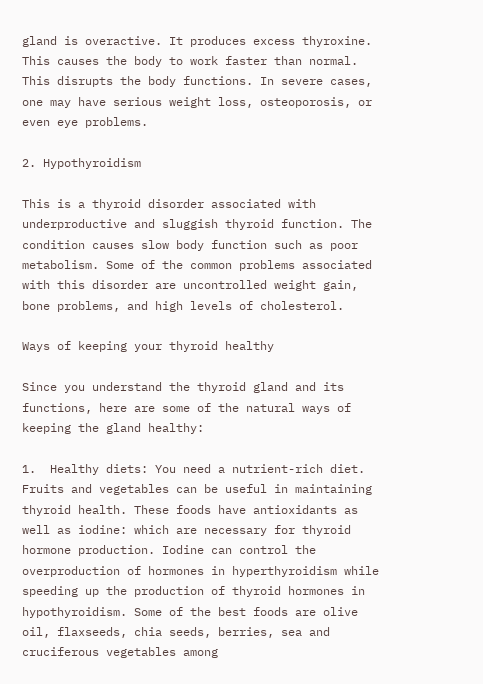gland is overactive. It produces excess thyroxine. This causes the body to work faster than normal. This disrupts the body functions. In severe cases, one may have serious weight loss, osteoporosis, or even eye problems.

2. Hypothyroidism

This is a thyroid disorder associated with underproductive and sluggish thyroid function. The condition causes slow body function such as poor metabolism. Some of the common problems associated with this disorder are uncontrolled weight gain, bone problems, and high levels of cholesterol.

Ways of keeping your thyroid healthy

Since you understand the thyroid gland and its functions, here are some of the natural ways of keeping the gland healthy:

1.  Healthy diets: You need a nutrient-rich diet. Fruits and vegetables can be useful in maintaining thyroid health. These foods have antioxidants as well as iodine: which are necessary for thyroid hormone production. Iodine can control the overproduction of hormones in hyperthyroidism while speeding up the production of thyroid hormones in hypothyroidism. Some of the best foods are olive oil, flaxseeds, chia seeds, berries, sea and cruciferous vegetables among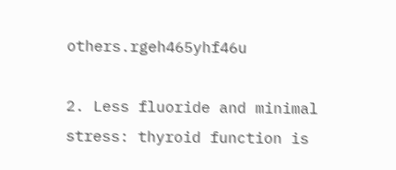others.rgeh465yhf46u

2. Less fluoride and minimal stress: thyroid function is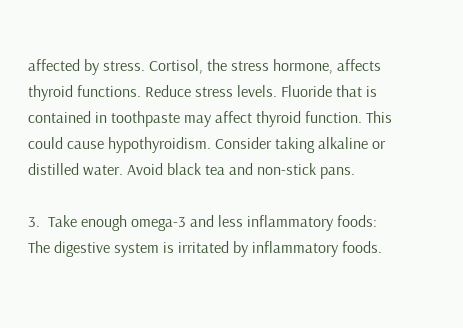affected by stress. Cortisol, the stress hormone, affects thyroid functions. Reduce stress levels. Fluoride that is contained in toothpaste may affect thyroid function. This could cause hypothyroidism. Consider taking alkaline or distilled water. Avoid black tea and non-stick pans.

3.  Take enough omega-3 and less inflammatory foods: The digestive system is irritated by inflammatory foods.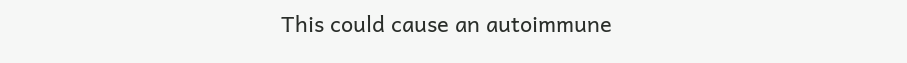This could cause an autoimmune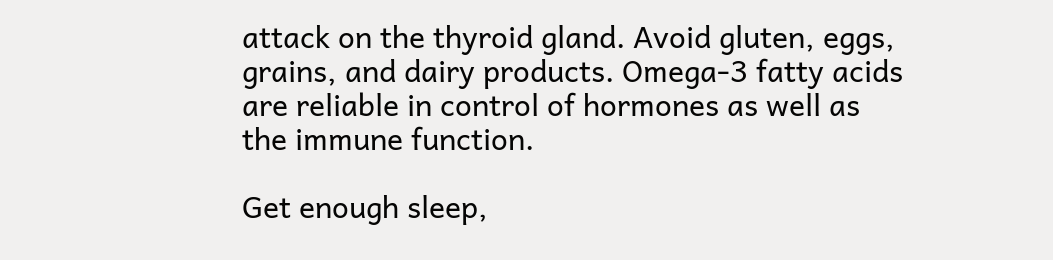attack on the thyroid gland. Avoid gluten, eggs, grains, and dairy products. Omega-3 fatty acids are reliable in control of hormones as well as the immune function.

Get enough sleep,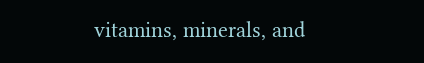vitamins, minerals, and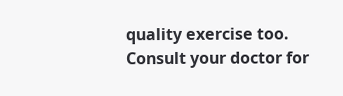quality exercise too. Consult your doctor for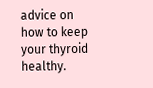advice on how to keep your thyroid healthy.